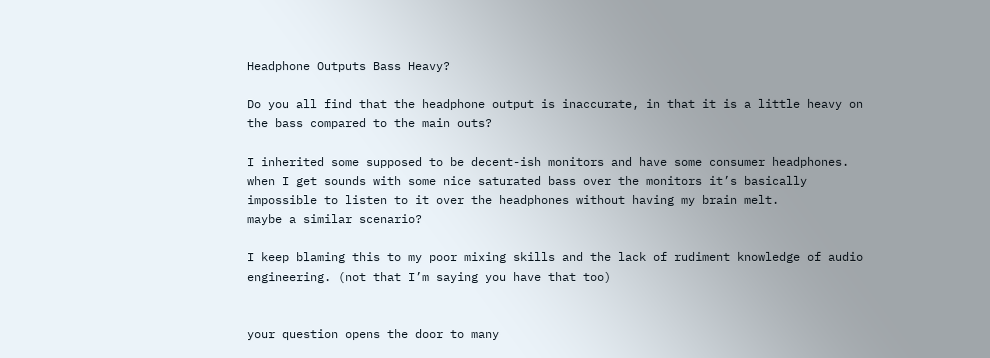Headphone Outputs Bass Heavy?

Do you all find that the headphone output is inaccurate, in that it is a little heavy on the bass compared to the main outs?

I inherited some supposed to be decent-ish monitors and have some consumer headphones.
when I get sounds with some nice saturated bass over the monitors it’s basically impossible to listen to it over the headphones without having my brain melt.
maybe a similar scenario?

I keep blaming this to my poor mixing skills and the lack of rudiment knowledge of audio engineering. (not that I’m saying you have that too)


your question opens the door to many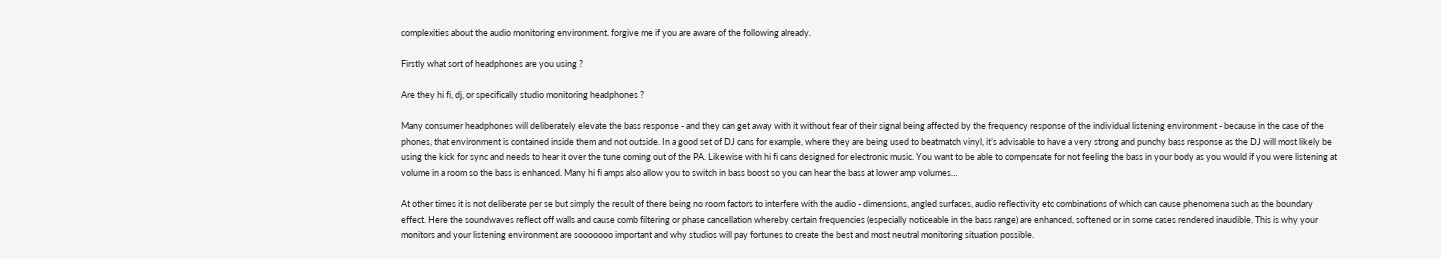complexities about the audio monitoring environment. forgive me if you are aware of the following already.

Firstly what sort of headphones are you using ?

Are they hi fi, dj, or specifically studio monitoring headphones ?

Many consumer headphones will deliberately elevate the bass response - and they can get away with it without fear of their signal being affected by the frequency response of the individual listening environment - because in the case of the phones, that environment is contained inside them and not outside. In a good set of DJ cans for example, where they are being used to beatmatch vinyl, it’s advisable to have a very strong and punchy bass response as the DJ will most likely be using the kick for sync and needs to hear it over the tune coming out of the PA. Likewise with hi fi cans designed for electronic music. You want to be able to compensate for not feeling the bass in your body as you would if you were listening at volume in a room so the bass is enhanced. Many hi fi amps also allow you to switch in bass boost so you can hear the bass at lower amp volumes…

At other times it is not deliberate per se but simply the result of there being no room factors to interfere with the audio - dimensions, angled surfaces, audio reflectivity etc combinations of which can cause phenomena such as the boundary effect. Here the soundwaves reflect off walls and cause comb filtering or phase cancellation whereby certain frequencies (especially noticeable in the bass range) are enhanced, softened or in some cases rendered inaudible. This is why your monitors and your listening environment are sooooooo important and why studios will pay fortunes to create the best and most neutral monitoring situation possible.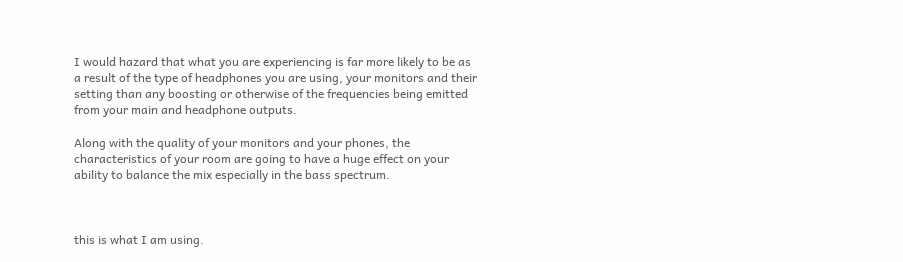I would hazard that what you are experiencing is far more likely to be as a result of the type of headphones you are using, your monitors and their setting than any boosting or otherwise of the frequencies being emitted from your main and headphone outputs.

Along with the quality of your monitors and your phones, the characteristics of your room are going to have a huge effect on your ability to balance the mix especially in the bass spectrum.



this is what I am using.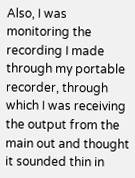Also, I was monitoring the recording I made through my portable recorder, through which I was receiving the output from the main out and thought it sounded thin in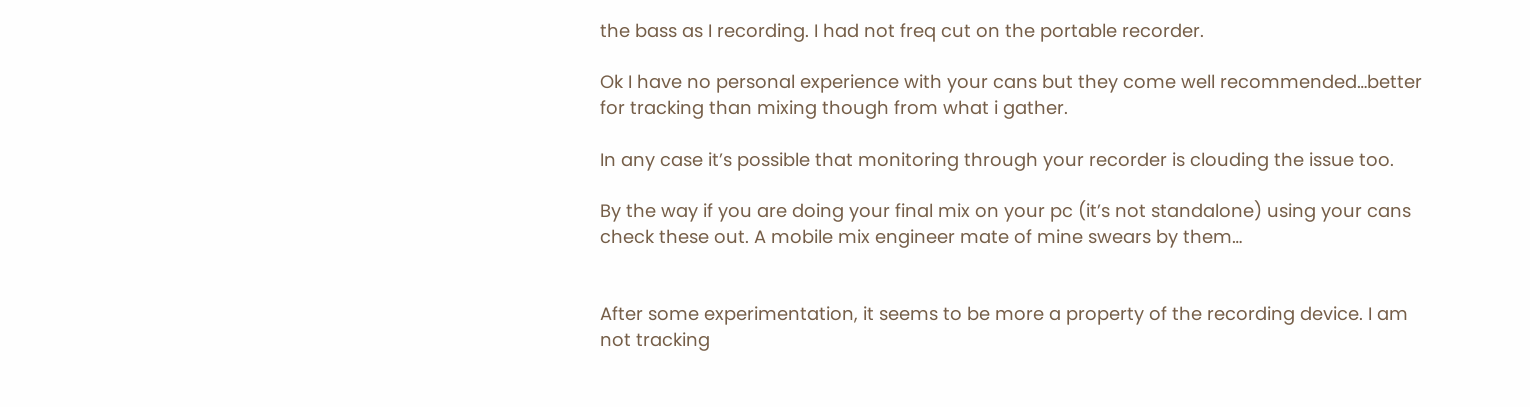the bass as I recording. I had not freq cut on the portable recorder.

Ok I have no personal experience with your cans but they come well recommended…better for tracking than mixing though from what i gather.

In any case it’s possible that monitoring through your recorder is clouding the issue too.

By the way if you are doing your final mix on your pc (it’s not standalone) using your cans check these out. A mobile mix engineer mate of mine swears by them…


After some experimentation, it seems to be more a property of the recording device. I am not tracking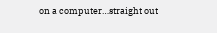on a computer…straight out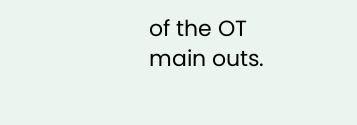of the OT main outs.